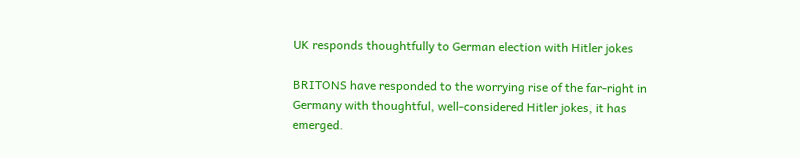UK responds thoughtfully to German election with Hitler jokes

BRITONS have responded to the worrying rise of the far-right in Germany with thoughtful, well-considered Hitler jokes, it has emerged.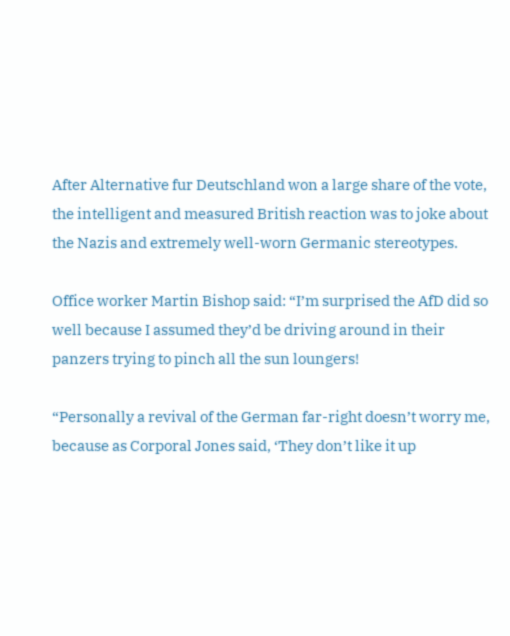After Alternative fur Deutschland won a large share of the vote, the intelligent and measured British reaction was to joke about the Nazis and extremely well-worn Germanic stereotypes.

Office worker Martin Bishop said: “I’m surprised the AfD did so well because I assumed they’d be driving around in their panzers trying to pinch all the sun loungers!

“Personally a revival of the German far-right doesn’t worry me, because as Corporal Jones said, ‘They don’t like it up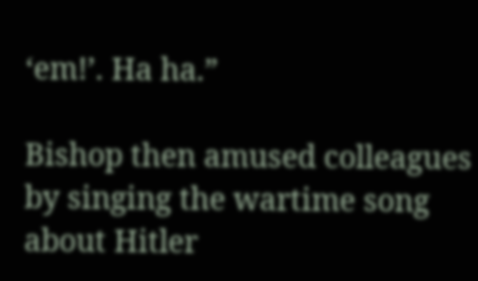‘em!’. Ha ha.”

Bishop then amused colleagues by singing the wartime song about Hitler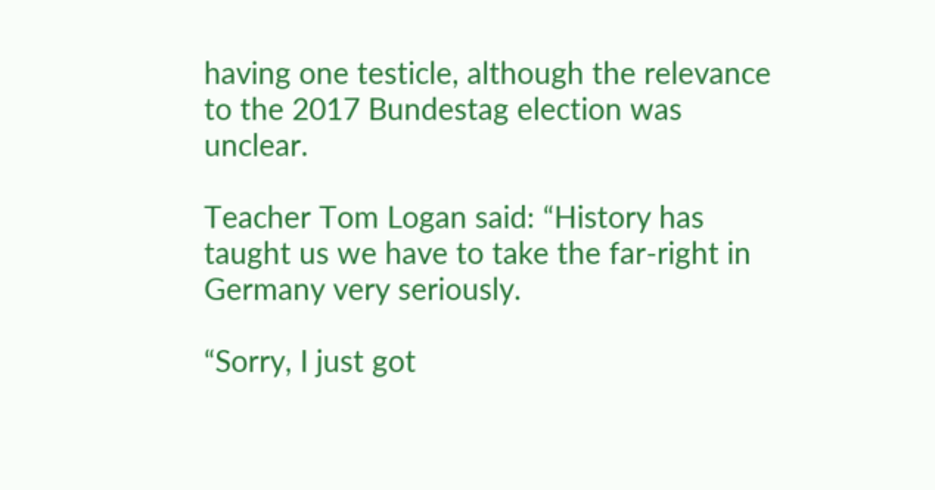having one testicle, although the relevance to the 2017 Bundestag election was unclear.

Teacher Tom Logan said: “History has taught us we have to take the far-right in Germany very seriously.

“Sorry, I just got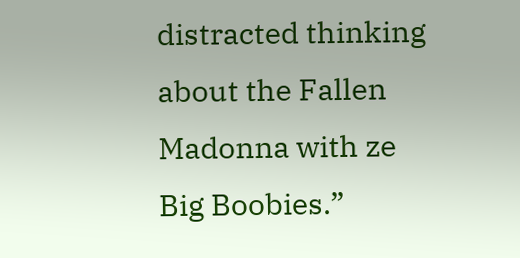distracted thinking about the Fallen Madonna with ze Big Boobies.”